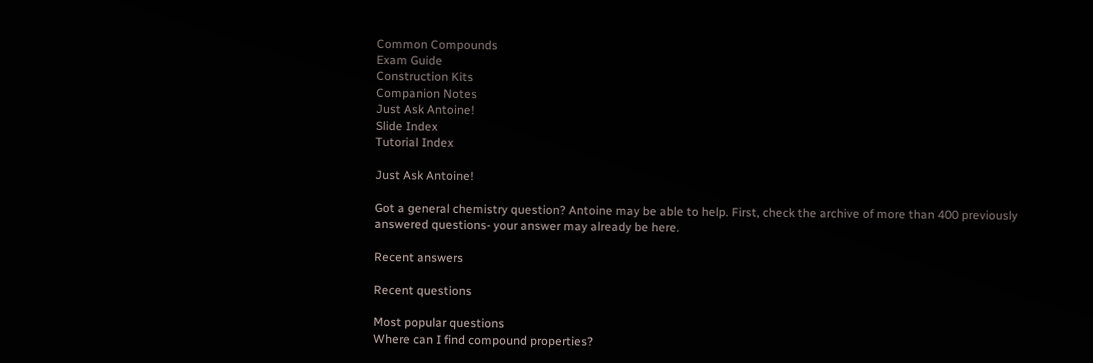Common Compounds
Exam Guide
Construction Kits
Companion Notes
Just Ask Antoine!
Slide Index
Tutorial Index

Just Ask Antoine!

Got a general chemistry question? Antoine may be able to help. First, check the archive of more than 400 previously answered questions- your answer may already be here.

Recent answers

Recent questions

Most popular questions
Where can I find compound properties?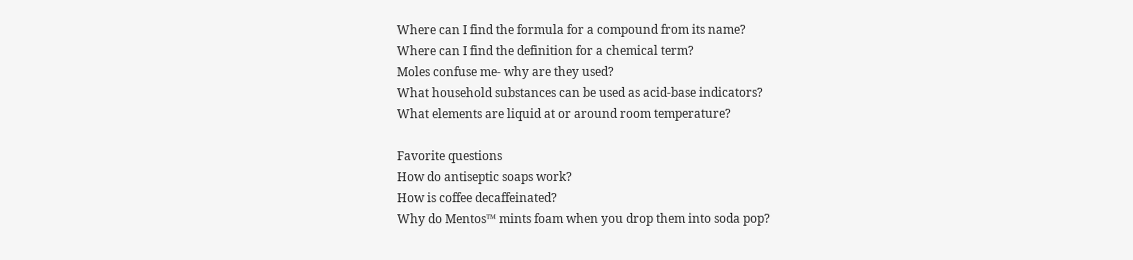Where can I find the formula for a compound from its name?
Where can I find the definition for a chemical term?
Moles confuse me- why are they used?
What household substances can be used as acid-base indicators?
What elements are liquid at or around room temperature?

Favorite questions
How do antiseptic soaps work?
How is coffee decaffeinated?
Why do Mentos™ mints foam when you drop them into soda pop?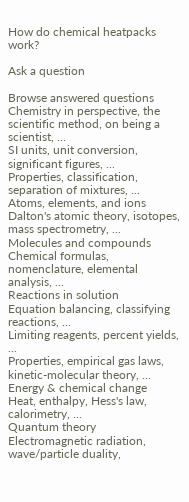How do chemical heatpacks work?

Ask a question

Browse answered questions
Chemistry in perspective, the scientific method, on being a scientist, ...
SI units, unit conversion, significant figures, ...
Properties, classification, separation of mixtures, ...
Atoms, elements, and ions
Dalton's atomic theory, isotopes, mass spectrometry, ...
Molecules and compounds
Chemical formulas, nomenclature, elemental analysis, ...
Reactions in solution
Equation balancing, classifying reactions, ...
Limiting reagents, percent yields, ...
Properties, empirical gas laws, kinetic-molecular theory, ...
Energy & chemical change
Heat, enthalpy, Hess's law, calorimetry, ...
Quantum theory
Electromagnetic radiation, wave/particle duality,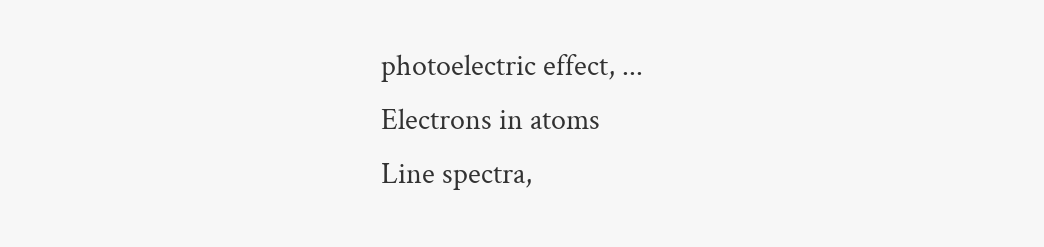photoelectric effect, ...
Electrons in atoms
Line spectra,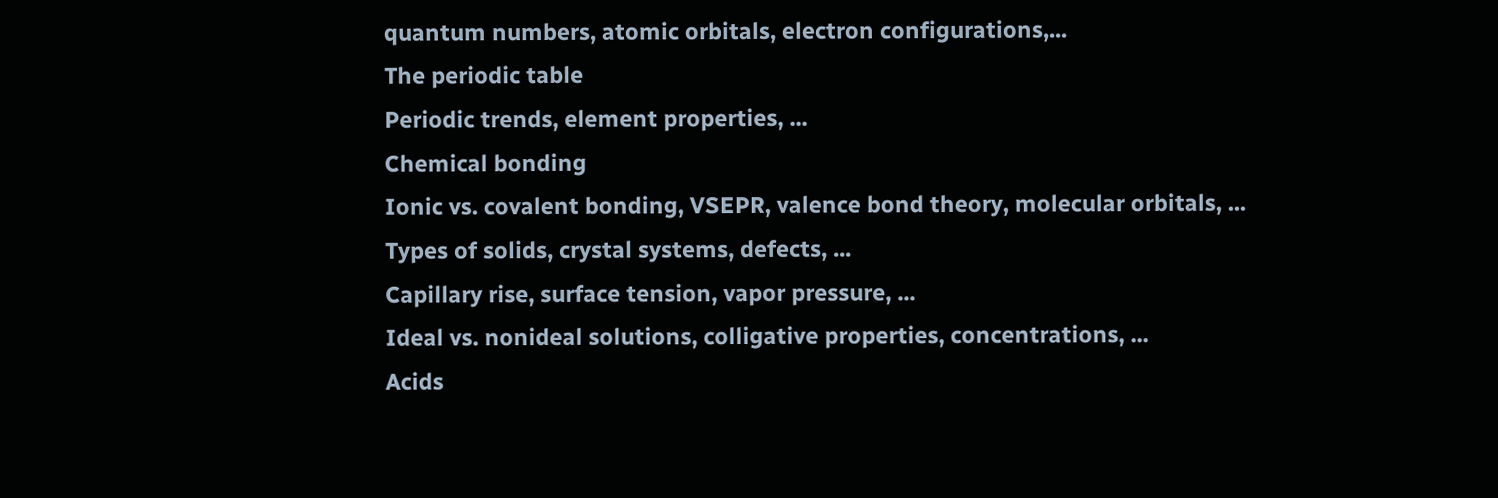quantum numbers, atomic orbitals, electron configurations,...
The periodic table
Periodic trends, element properties, ...
Chemical bonding
Ionic vs. covalent bonding, VSEPR, valence bond theory, molecular orbitals, ...
Types of solids, crystal systems, defects, ...
Capillary rise, surface tension, vapor pressure, ...
Ideal vs. nonideal solutions, colligative properties, concentrations, ...
Acids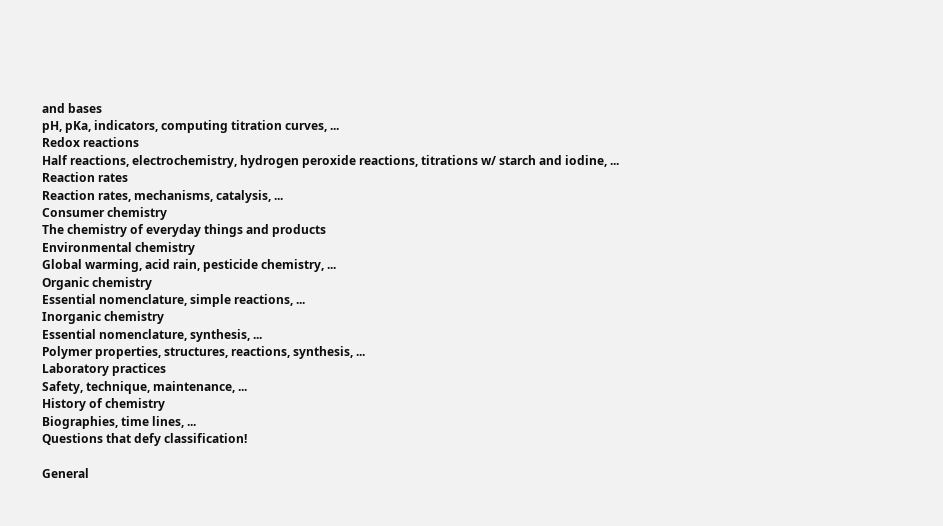and bases
pH, pKa, indicators, computing titration curves, ...
Redox reactions
Half reactions, electrochemistry, hydrogen peroxide reactions, titrations w/ starch and iodine, ...
Reaction rates
Reaction rates, mechanisms, catalysis, ...
Consumer chemistry
The chemistry of everyday things and products
Environmental chemistry
Global warming, acid rain, pesticide chemistry, ...
Organic chemistry
Essential nomenclature, simple reactions, ...
Inorganic chemistry
Essential nomenclature, synthesis, ...
Polymer properties, structures, reactions, synthesis, ...
Laboratory practices
Safety, technique, maintenance, ...
History of chemistry
Biographies, time lines, ...
Questions that defy classification!

General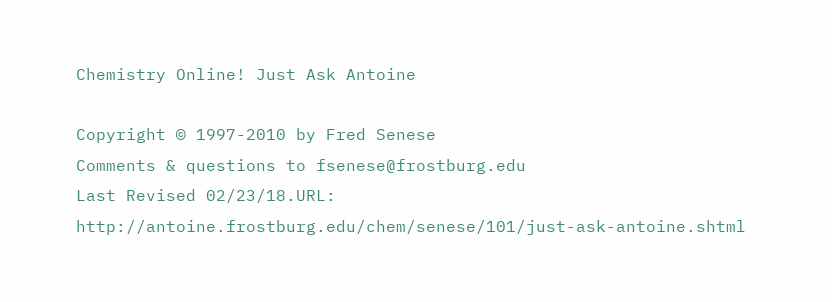Chemistry Online! Just Ask Antoine

Copyright © 1997-2010 by Fred Senese
Comments & questions to fsenese@frostburg.edu
Last Revised 02/23/18.URL: http://antoine.frostburg.edu/chem/senese/101/just-ask-antoine.shtml